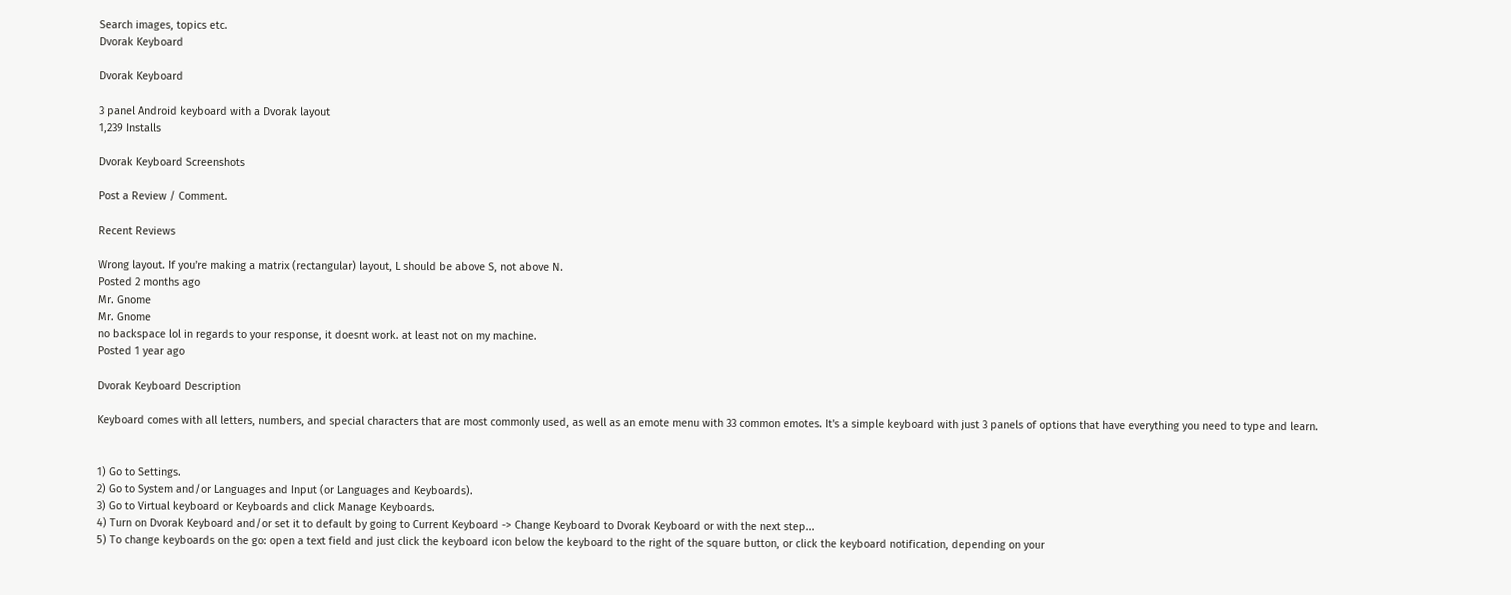Search images, topics etc.
Dvorak Keyboard

Dvorak Keyboard

3 panel Android keyboard with a Dvorak layout
1,239 Installs

Dvorak Keyboard Screenshots

Post a Review / Comment.

Recent Reviews

Wrong layout. If you're making a matrix (rectangular) layout, L should be above S, not above N.
Posted 2 months ago
Mr. Gnome
Mr. Gnome
no backspace lol in regards to your response, it doesnt work. at least not on my machine.
Posted 1 year ago

Dvorak Keyboard Description

Keyboard comes with all letters, numbers, and special characters that are most commonly used, as well as an emote menu with 33 common emotes. It's a simple keyboard with just 3 panels of options that have everything you need to type and learn.


1) Go to Settings.
2) Go to System and/or Languages and Input (or Languages and Keyboards).
3) Go to Virtual keyboard or Keyboards and click Manage Keyboards.
4) Turn on Dvorak Keyboard and/or set it to default by going to Current Keyboard -> Change Keyboard to Dvorak Keyboard or with the next step...
5) To change keyboards on the go: open a text field and just click the keyboard icon below the keyboard to the right of the square button, or click the keyboard notification, depending on your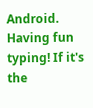Android. Having fun typing! If it's the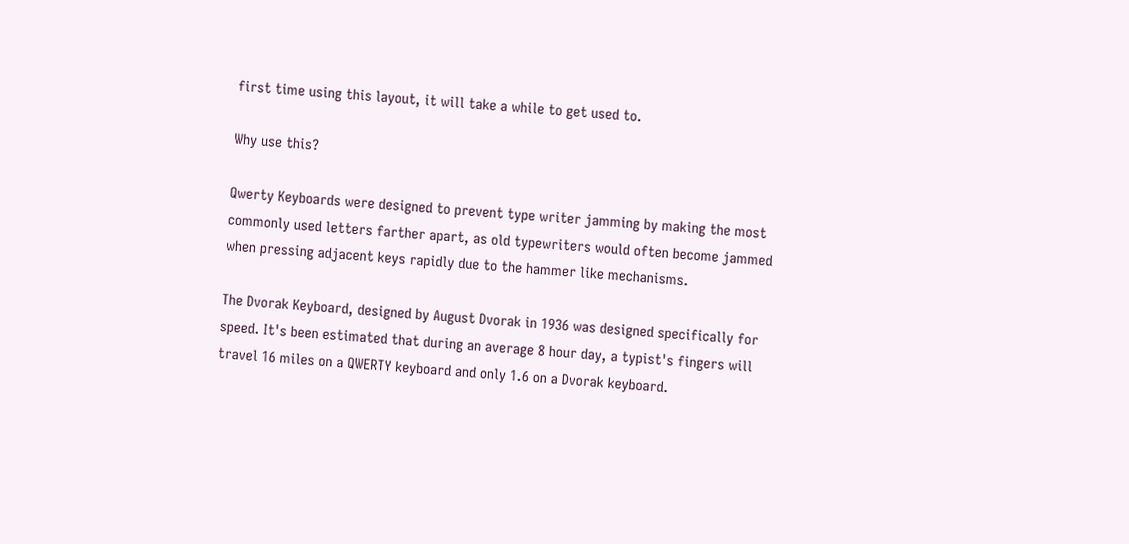first time using this layout, it will take a while to get used to.

Why use this?

Qwerty Keyboards were designed to prevent type writer jamming by making the most commonly used letters farther apart, as old typewriters would often become jammed when pressing adjacent keys rapidly due to the hammer like mechanisms.

The Dvorak Keyboard, designed by August Dvorak in 1936 was designed specifically for speed. It's been estimated that during an average 8 hour day, a typist's fingers will travel 16 miles on a QWERTY keyboard and only 1.6 on a Dvorak keyboard.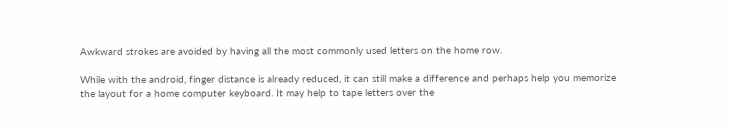Awkward strokes are avoided by having all the most commonly used letters on the home row.

While with the android, finger distance is already reduced, it can still make a difference and perhaps help you memorize the layout for a home computer keyboard. It may help to tape letters over the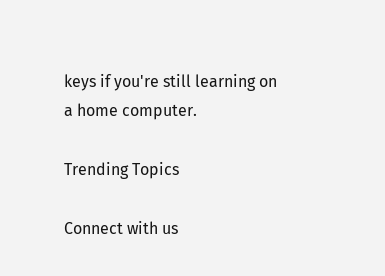keys if you're still learning on a home computer.

Trending Topics

Connect with us